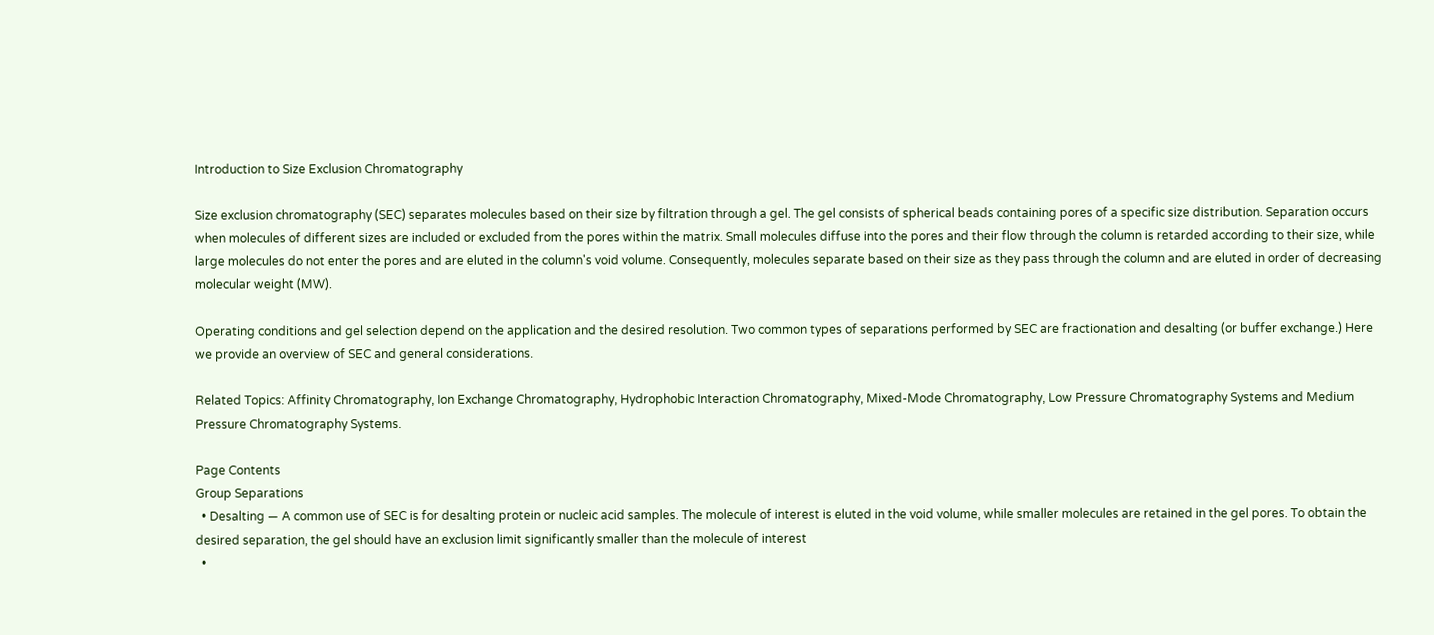Introduction to Size Exclusion Chromatography

Size exclusion chromatography (SEC) separates molecules based on their size by filtration through a gel. The gel consists of spherical beads containing pores of a specific size distribution. Separation occurs when molecules of different sizes are included or excluded from the pores within the matrix. Small molecules diffuse into the pores and their flow through the column is retarded according to their size, while large molecules do not enter the pores and are eluted in the column's void volume. Consequently, molecules separate based on their size as they pass through the column and are eluted in order of decreasing molecular weight (MW).

Operating conditions and gel selection depend on the application and the desired resolution. Two common types of separations performed by SEC are fractionation and desalting (or buffer exchange.) Here we provide an overview of SEC and general considerations.

Related Topics: Affinity Chromatography, Ion Exchange Chromatography, Hydrophobic Interaction Chromatography, Mixed-Mode Chromatography, Low Pressure Chromatography Systems and Medium Pressure Chromatography Systems.

Page Contents
Group Separations
  • Desalting — A common use of SEC is for desalting protein or nucleic acid samples. The molecule of interest is eluted in the void volume, while smaller molecules are retained in the gel pores. To obtain the desired separation, the gel should have an exclusion limit significantly smaller than the molecule of interest
  •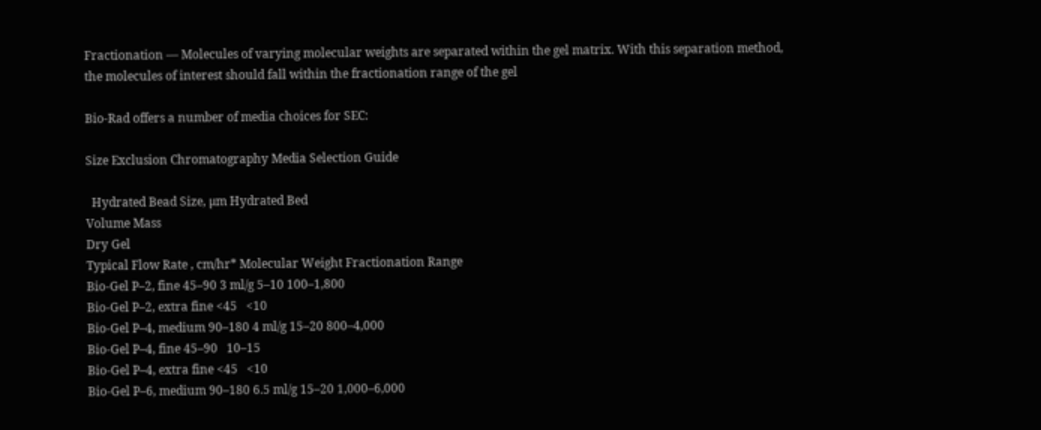Fractionation — Molecules of varying molecular weights are separated within the gel matrix. With this separation method, the molecules of interest should fall within the fractionation range of the gel

Bio-Rad offers a number of media choices for SEC:

Size Exclusion Chromatography Media Selection Guide

  Hydrated Bead Size, µm Hydrated Bed
Volume Mass
Dry Gel
Typical Flow Rate , cm/hr* Molecular Weight Fractionation Range
Bio-Gel P–2, fine 45–90 3 ml/g 5–10 100–1,800
Bio-Gel P–2, extra fine <45   <10
Bio-Gel P–4, medium 90–180 4 ml/g 15–20 800–4,000
Bio-Gel P–4, fine 45–90   10–15
Bio-Gel P–4, extra fine <45   <10
Bio-Gel P–6, medium 90–180 6.5 ml/g 15–20 1,000–6,000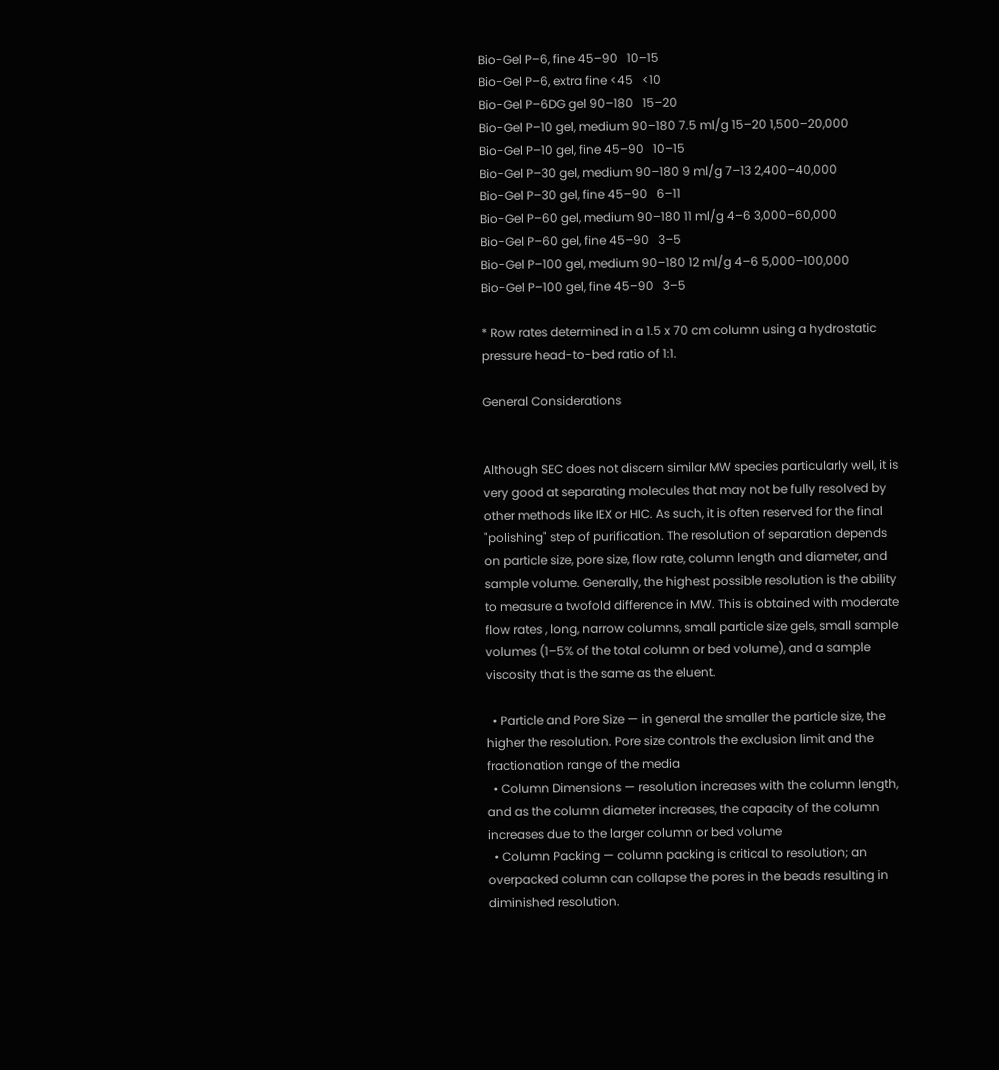Bio-Gel P–6, fine 45–90   10–15
Bio-Gel P–6, extra fine <45   <10
Bio-Gel P–6DG gel 90–180   15–20
Bio-Gel P–10 gel, medium 90–180 7.5 ml/g 15–20 1,500–20,000
Bio-Gel P–10 gel, fine 45–90   10–15
Bio-Gel P–30 gel, medium 90–180 9 ml/g 7–13 2,400–40,000
Bio-Gel P–30 gel, fine 45–90   6–11
Bio-Gel P–60 gel, medium 90–180 11 ml/g 4–6 3,000–60,000
Bio-Gel P–60 gel, fine 45–90   3–5
Bio-Gel P–100 gel, medium 90–180 12 ml/g 4–6 5,000–100,000
Bio-Gel P–100 gel, fine 45–90   3–5

* Row rates determined in a 1.5 x 70 cm column using a hydrostatic pressure head-to-bed ratio of 1:1.

General Considerations


Although SEC does not discern similar MW species particularly well, it is very good at separating molecules that may not be fully resolved by other methods like IEX or HIC. As such, it is often reserved for the final "polishing" step of purification. The resolution of separation depends on particle size, pore size, flow rate, column length and diameter, and sample volume. Generally, the highest possible resolution is the ability to measure a twofold difference in MW. This is obtained with moderate flow rates , long, narrow columns, small particle size gels, small sample volumes (1–5% of the total column or bed volume), and a sample viscosity that is the same as the eluent.

  • Particle and Pore Size — in general the smaller the particle size, the higher the resolution. Pore size controls the exclusion limit and the fractionation range of the media
  • Column Dimensions — resolution increases with the column length, and as the column diameter increases, the capacity of the column increases due to the larger column or bed volume
  • Column Packing — column packing is critical to resolution; an overpacked column can collapse the pores in the beads resulting in diminished resolution.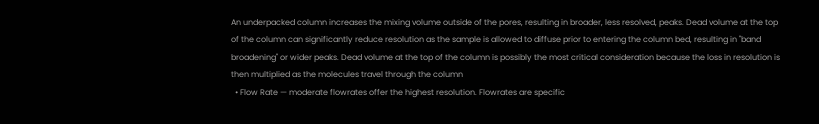An underpacked column increases the mixing volume outside of the pores, resulting in broader, less resolved, peaks. Dead volume at the top of the column can significantly reduce resolution as the sample is allowed to diffuse prior to entering the column bed, resulting in "band broadening" or wider peaks. Dead volume at the top of the column is possibly the most critical consideration because the loss in resolution is then multiplied as the molecules travel through the column
  • Flow Rate — moderate flowrates offer the highest resolution. Flowrates are specific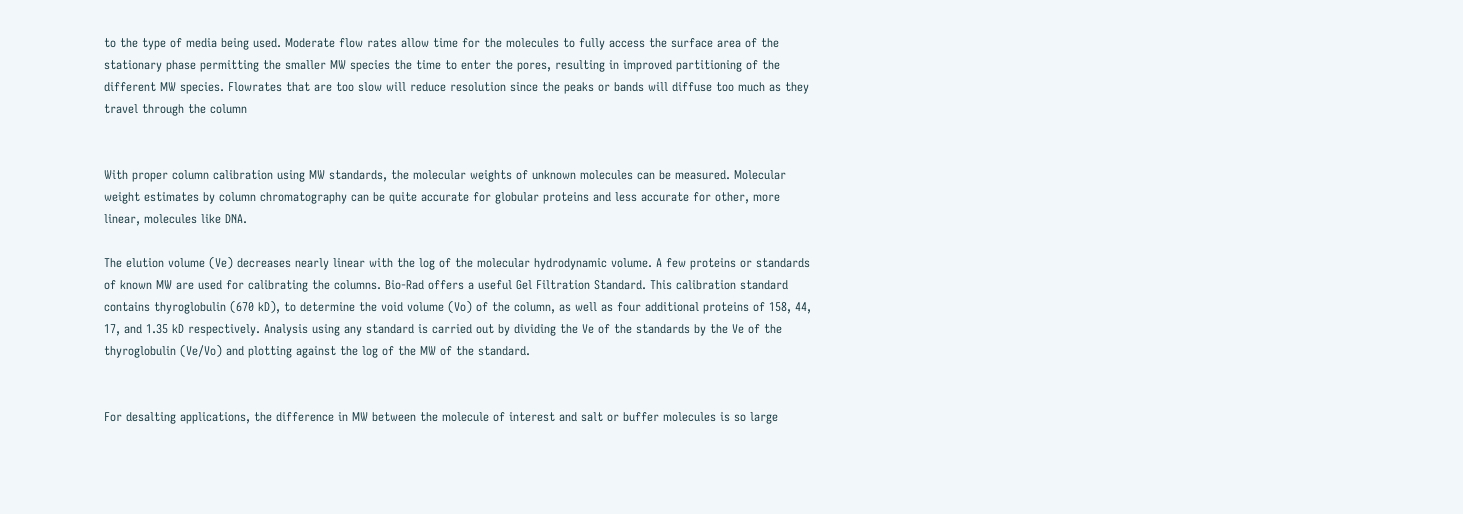to the type of media being used. Moderate flow rates allow time for the molecules to fully access the surface area of the stationary phase permitting the smaller MW species the time to enter the pores, resulting in improved partitioning of the different MW species. Flowrates that are too slow will reduce resolution since the peaks or bands will diffuse too much as they travel through the column


With proper column calibration using MW standards, the molecular weights of unknown molecules can be measured. Molecular weight estimates by column chromatography can be quite accurate for globular proteins and less accurate for other, more linear, molecules like DNA.

The elution volume (Ve) decreases nearly linear with the log of the molecular hydrodynamic volume. A few proteins or standards of known MW are used for calibrating the columns. Bio-Rad offers a useful Gel Filtration Standard. This calibration standard contains thyroglobulin (670 kD), to determine the void volume (Vo) of the column, as well as four additional proteins of 158, 44, 17, and 1.35 kD respectively. Analysis using any standard is carried out by dividing the Ve of the standards by the Ve of the thyroglobulin (Ve/Vo) and plotting against the log of the MW of the standard.


For desalting applications, the difference in MW between the molecule of interest and salt or buffer molecules is so large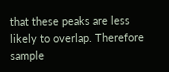that these peaks are less likely to overlap. Therefore sample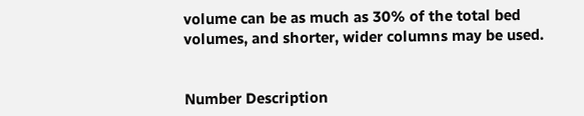volume can be as much as 30% of the total bed volumes, and shorter, wider columns may be used.


Number Description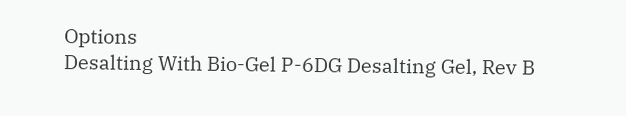Options
Desalting With Bio-Gel P-6DG Desalting Gel, Rev B